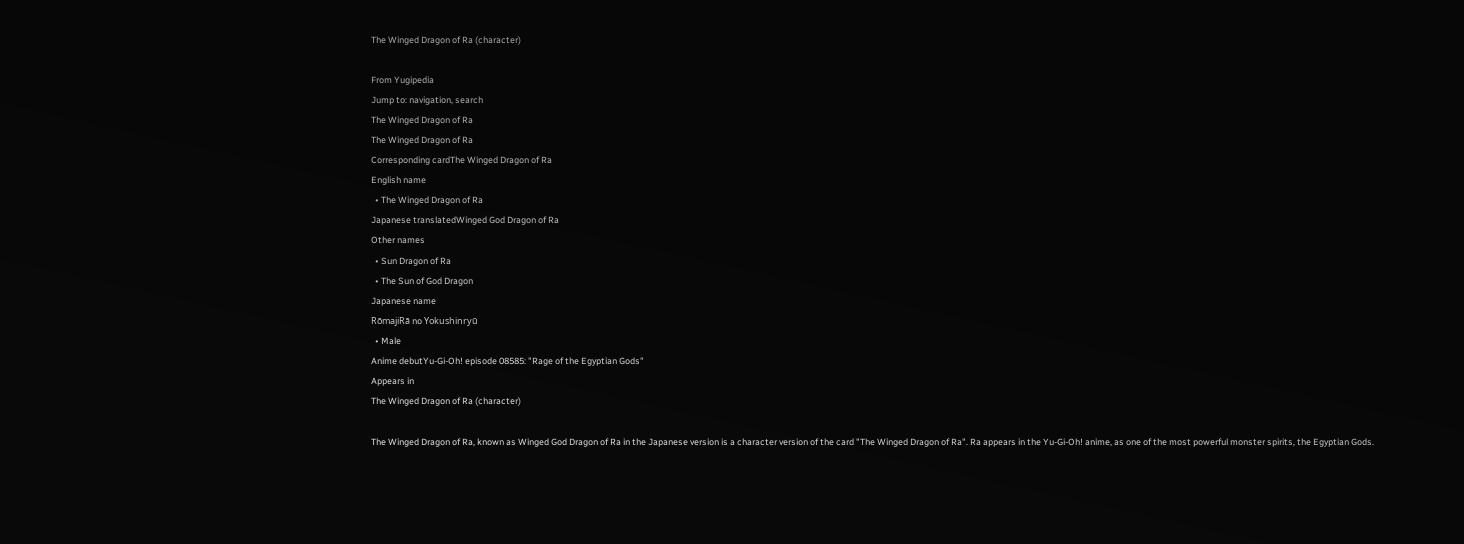The Winged Dragon of Ra (character)

From Yugipedia
Jump to: navigation, search
The Winged Dragon of Ra
The Winged Dragon of Ra
Corresponding cardThe Winged Dragon of Ra
English name
  • The Winged Dragon of Ra
Japanese translatedWinged God Dragon of Ra
Other names
  • Sun Dragon of Ra
  • The Sun of God Dragon
Japanese name
RōmajiRā no Yokushinryū
  • Male
Anime debutYu-Gi-Oh! episode 08585: "Rage of the Egyptian Gods"
Appears in
The Winged Dragon of Ra (character)

The Winged Dragon of Ra, known as Winged God Dragon of Ra in the Japanese version is a character version of the card "The Winged Dragon of Ra". Ra appears in the Yu-Gi-Oh! anime, as one of the most powerful monster spirits, the Egyptian Gods.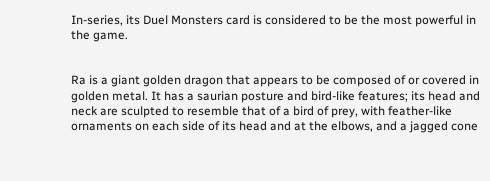In-series, its Duel Monsters card is considered to be the most powerful in the game.


Ra is a giant golden dragon that appears to be composed of or covered in golden metal. It has a saurian posture and bird-like features; its head and neck are sculpted to resemble that of a bird of prey, with feather-like ornaments on each side of its head and at the elbows, and a jagged cone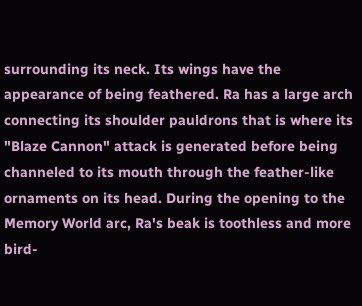surrounding its neck. Its wings have the appearance of being feathered. Ra has a large arch connecting its shoulder pauldrons that is where its "Blaze Cannon" attack is generated before being channeled to its mouth through the feather-like ornaments on its head. During the opening to the Memory World arc, Ra's beak is toothless and more bird-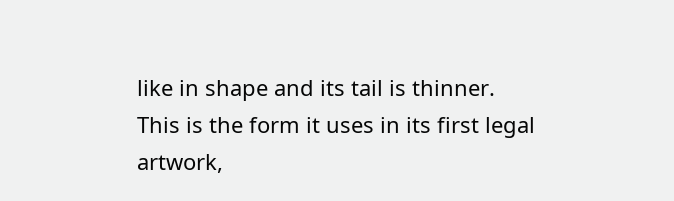like in shape and its tail is thinner. This is the form it uses in its first legal artwork,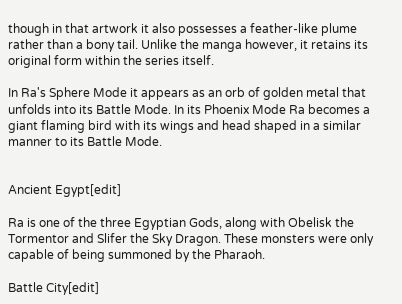though in that artwork it also possesses a feather-like plume rather than a bony tail. Unlike the manga however, it retains its original form within the series itself.

In Ra's Sphere Mode it appears as an orb of golden metal that unfolds into its Battle Mode. In its Phoenix Mode Ra becomes a giant flaming bird with its wings and head shaped in a similar manner to its Battle Mode.


Ancient Egypt[edit]

Ra is one of the three Egyptian Gods, along with Obelisk the Tormentor and Slifer the Sky Dragon. These monsters were only capable of being summoned by the Pharaoh.

Battle City[edit]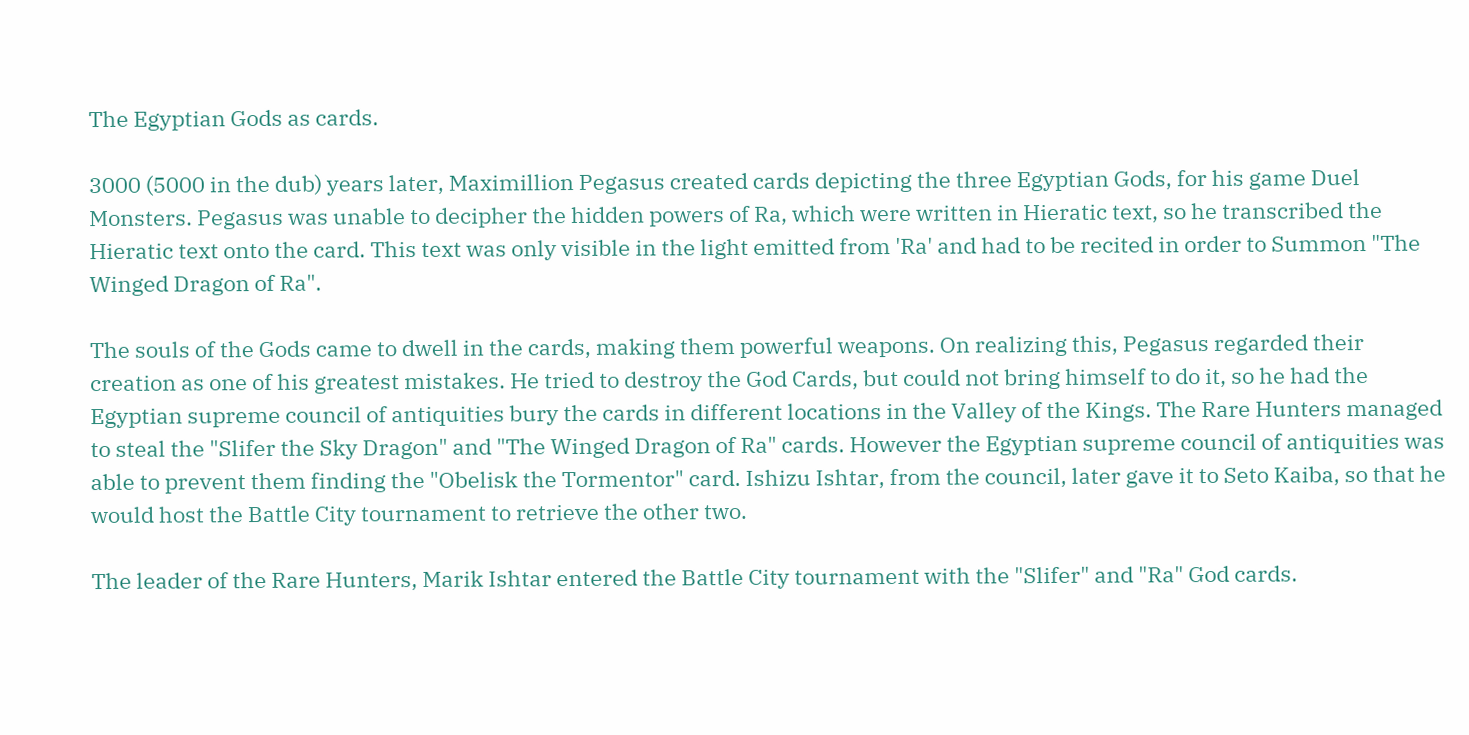The Egyptian Gods as cards.

3000 (5000 in the dub) years later, Maximillion Pegasus created cards depicting the three Egyptian Gods, for his game Duel Monsters. Pegasus was unable to decipher the hidden powers of Ra, which were written in Hieratic text, so he transcribed the Hieratic text onto the card. This text was only visible in the light emitted from 'Ra' and had to be recited in order to Summon "The Winged Dragon of Ra".

The souls of the Gods came to dwell in the cards, making them powerful weapons. On realizing this, Pegasus regarded their creation as one of his greatest mistakes. He tried to destroy the God Cards, but could not bring himself to do it, so he had the Egyptian supreme council of antiquities bury the cards in different locations in the Valley of the Kings. The Rare Hunters managed to steal the "Slifer the Sky Dragon" and "The Winged Dragon of Ra" cards. However the Egyptian supreme council of antiquities was able to prevent them finding the "Obelisk the Tormentor" card. Ishizu Ishtar, from the council, later gave it to Seto Kaiba, so that he would host the Battle City tournament to retrieve the other two.

The leader of the Rare Hunters, Marik Ishtar entered the Battle City tournament with the "Slifer" and "Ra" God cards.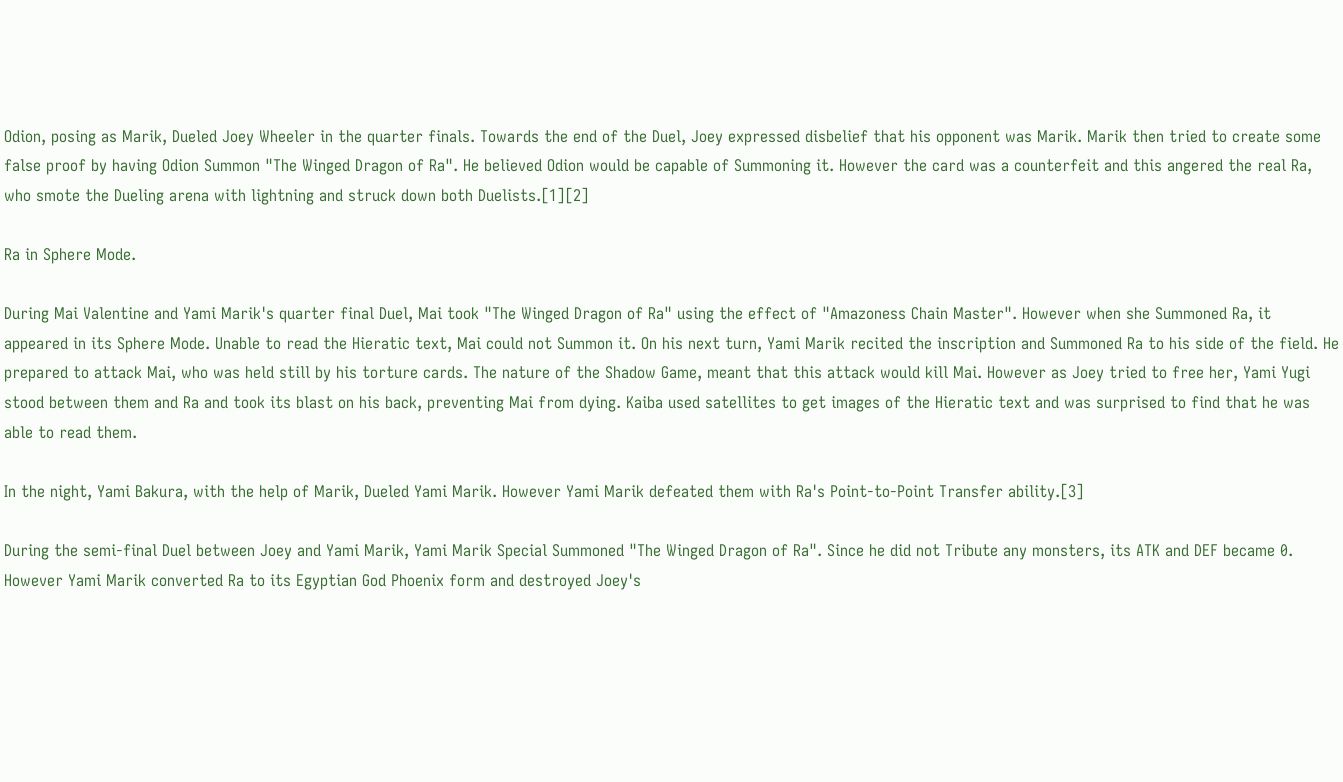Odion, posing as Marik, Dueled Joey Wheeler in the quarter finals. Towards the end of the Duel, Joey expressed disbelief that his opponent was Marik. Marik then tried to create some false proof by having Odion Summon "The Winged Dragon of Ra". He believed Odion would be capable of Summoning it. However the card was a counterfeit and this angered the real Ra, who smote the Dueling arena with lightning and struck down both Duelists.[1][2]

Ra in Sphere Mode.

During Mai Valentine and Yami Marik's quarter final Duel, Mai took "The Winged Dragon of Ra" using the effect of "Amazoness Chain Master". However when she Summoned Ra, it appeared in its Sphere Mode. Unable to read the Hieratic text, Mai could not Summon it. On his next turn, Yami Marik recited the inscription and Summoned Ra to his side of the field. He prepared to attack Mai, who was held still by his torture cards. The nature of the Shadow Game, meant that this attack would kill Mai. However as Joey tried to free her, Yami Yugi stood between them and Ra and took its blast on his back, preventing Mai from dying. Kaiba used satellites to get images of the Hieratic text and was surprised to find that he was able to read them.

In the night, Yami Bakura, with the help of Marik, Dueled Yami Marik. However Yami Marik defeated them with Ra's Point-to-Point Transfer ability.[3]

During the semi-final Duel between Joey and Yami Marik, Yami Marik Special Summoned "The Winged Dragon of Ra". Since he did not Tribute any monsters, its ATK and DEF became 0. However Yami Marik converted Ra to its Egyptian God Phoenix form and destroyed Joey's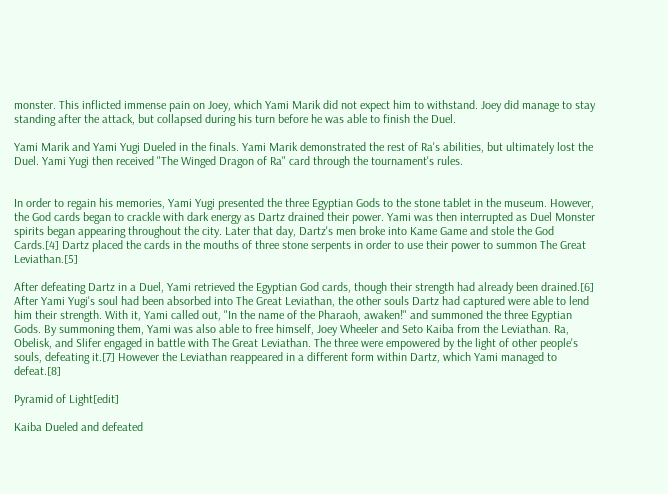monster. This inflicted immense pain on Joey, which Yami Marik did not expect him to withstand. Joey did manage to stay standing after the attack, but collapsed during his turn before he was able to finish the Duel.

Yami Marik and Yami Yugi Dueled in the finals. Yami Marik demonstrated the rest of Ra's abilities, but ultimately lost the Duel. Yami Yugi then received "The Winged Dragon of Ra" card through the tournament's rules.


In order to regain his memories, Yami Yugi presented the three Egyptian Gods to the stone tablet in the museum. However, the God cards began to crackle with dark energy as Dartz drained their power. Yami was then interrupted as Duel Monster spirits began appearing throughout the city. Later that day, Dartz's men broke into Kame Game and stole the God Cards.[4] Dartz placed the cards in the mouths of three stone serpents in order to use their power to summon The Great Leviathan.[5]

After defeating Dartz in a Duel, Yami retrieved the Egyptian God cards, though their strength had already been drained.[6] After Yami Yugi's soul had been absorbed into The Great Leviathan, the other souls Dartz had captured were able to lend him their strength. With it, Yami called out, "In the name of the Pharaoh, awaken!" and summoned the three Egyptian Gods. By summoning them, Yami was also able to free himself, Joey Wheeler and Seto Kaiba from the Leviathan. Ra, Obelisk, and Slifer engaged in battle with The Great Leviathan. The three were empowered by the light of other people's souls, defeating it.[7] However the Leviathan reappeared in a different form within Dartz, which Yami managed to defeat.[8]

Pyramid of Light[edit]

Kaiba Dueled and defeated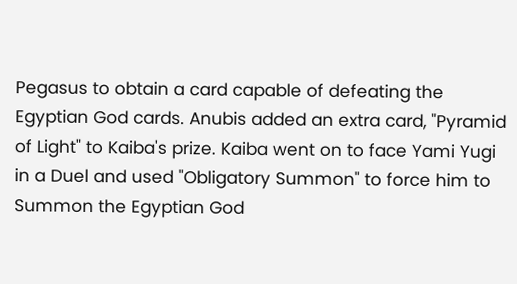Pegasus to obtain a card capable of defeating the Egyptian God cards. Anubis added an extra card, "Pyramid of Light" to Kaiba's prize. Kaiba went on to face Yami Yugi in a Duel and used "Obligatory Summon" to force him to Summon the Egyptian God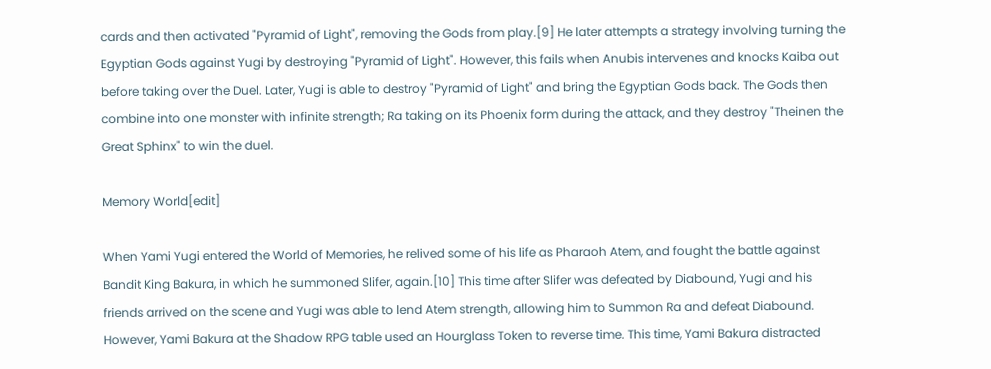cards and then activated "Pyramid of Light", removing the Gods from play.[9] He later attempts a strategy involving turning the Egyptian Gods against Yugi by destroying "Pyramid of Light". However, this fails when Anubis intervenes and knocks Kaiba out before taking over the Duel. Later, Yugi is able to destroy "Pyramid of Light" and bring the Egyptian Gods back. The Gods then combine into one monster with infinite strength; Ra taking on its Phoenix form during the attack, and they destroy "Theinen the Great Sphinx" to win the duel.

Memory World[edit]

When Yami Yugi entered the World of Memories, he relived some of his life as Pharaoh Atem, and fought the battle against Bandit King Bakura, in which he summoned Slifer, again.[10] This time after Slifer was defeated by Diabound, Yugi and his friends arrived on the scene and Yugi was able to lend Atem strength, allowing him to Summon Ra and defeat Diabound. However, Yami Bakura at the Shadow RPG table used an Hourglass Token to reverse time. This time, Yami Bakura distracted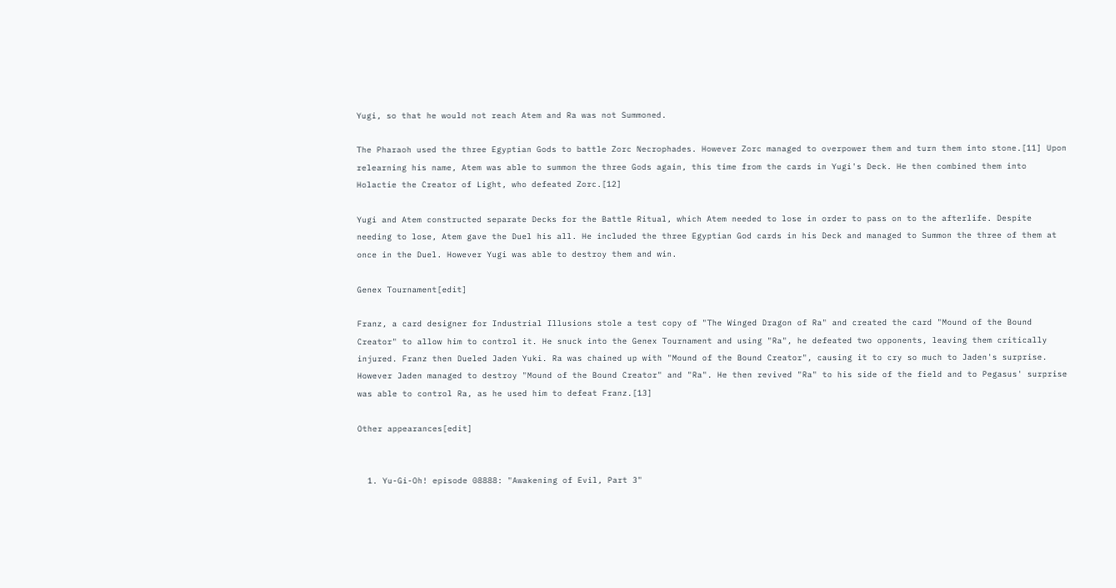Yugi, so that he would not reach Atem and Ra was not Summoned.

The Pharaoh used the three Egyptian Gods to battle Zorc Necrophades. However Zorc managed to overpower them and turn them into stone.[11] Upon relearning his name, Atem was able to summon the three Gods again, this time from the cards in Yugi's Deck. He then combined them into Holactie the Creator of Light, who defeated Zorc.[12]

Yugi and Atem constructed separate Decks for the Battle Ritual, which Atem needed to lose in order to pass on to the afterlife. Despite needing to lose, Atem gave the Duel his all. He included the three Egyptian God cards in his Deck and managed to Summon the three of them at once in the Duel. However Yugi was able to destroy them and win.

Genex Tournament[edit]

Franz, a card designer for Industrial Illusions stole a test copy of "The Winged Dragon of Ra" and created the card "Mound of the Bound Creator" to allow him to control it. He snuck into the Genex Tournament and using "Ra", he defeated two opponents, leaving them critically injured. Franz then Dueled Jaden Yuki. Ra was chained up with "Mound of the Bound Creator", causing it to cry so much to Jaden's surprise. However Jaden managed to destroy "Mound of the Bound Creator" and "Ra". He then revived "Ra" to his side of the field and to Pegasus' surprise was able to control Ra, as he used him to defeat Franz.[13]

Other appearances[edit]


  1. Yu-Gi-Oh! episode 08888: "Awakening of Evil, Part 3"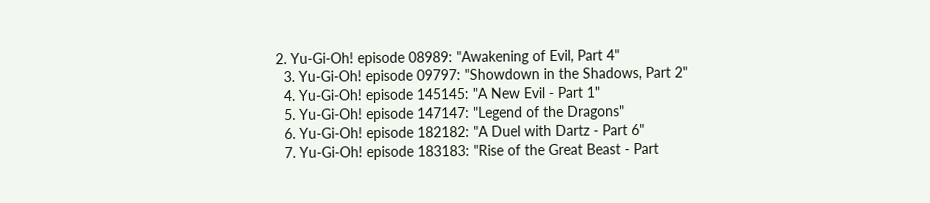2. Yu-Gi-Oh! episode 08989: "Awakening of Evil, Part 4"
  3. Yu-Gi-Oh! episode 09797: "Showdown in the Shadows, Part 2"
  4. Yu-Gi-Oh! episode 145145: "A New Evil - Part 1"
  5. Yu-Gi-Oh! episode 147147: "Legend of the Dragons"
  6. Yu-Gi-Oh! episode 182182: "A Duel with Dartz - Part 6"
  7. Yu-Gi-Oh! episode 183183: "Rise of the Great Beast - Part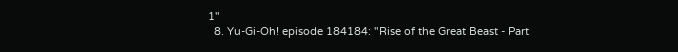1"
  8. Yu-Gi-Oh! episode 184184: "Rise of the Great Beast - Part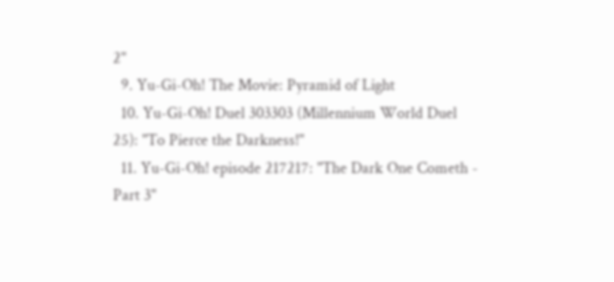2"
  9. Yu-Gi-Oh! The Movie: Pyramid of Light
  10. Yu-Gi-Oh! Duel 303303 (Millennium World Duel 25): "To Pierce the Darkness!"
  11. Yu-Gi-Oh! episode 217217: "The Dark One Cometh - Part 3"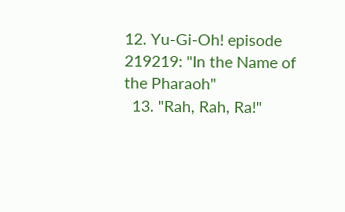12. Yu-Gi-Oh! episode 219219: "In the Name of the Pharaoh"
  13. "Rah, Rah, Ra!"